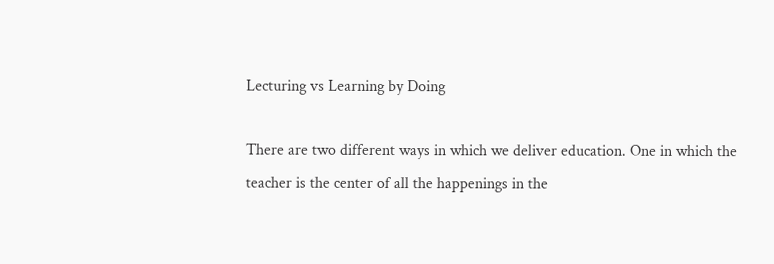Lecturing vs Learning by Doing

There are two different ways in which we deliver education. One in which the teacher is the center of all the happenings in the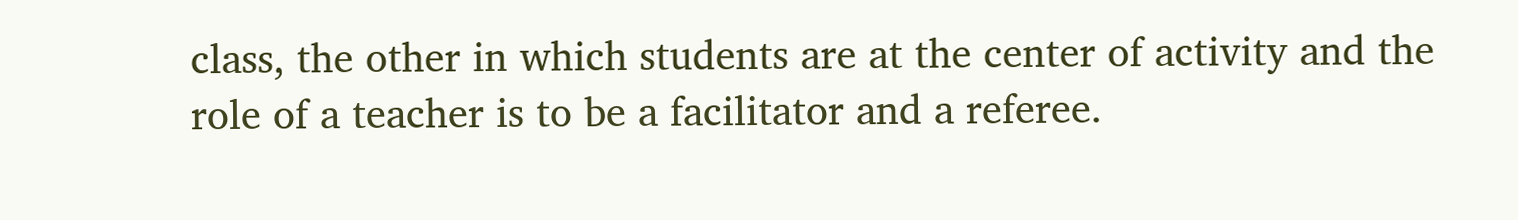class, the other in which students are at the center of activity and the role of a teacher is to be a facilitator and a referee.